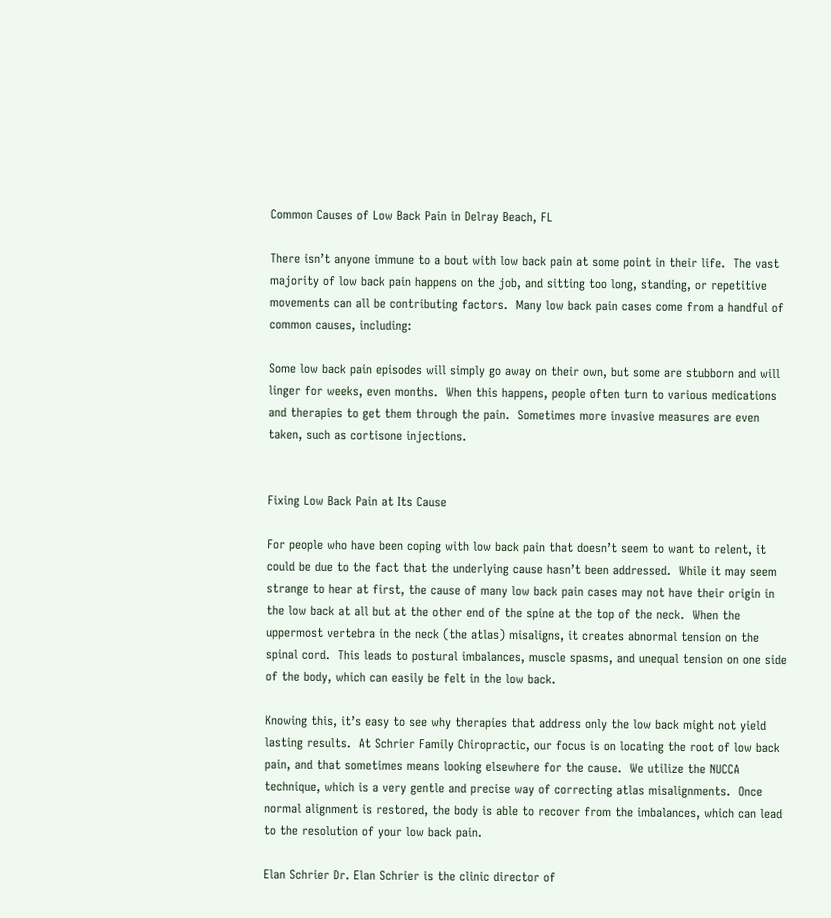Common Causes of Low Back Pain in Delray Beach, FL

There isn’t anyone immune to a bout with low back pain at some point in their life.  The vast majority of low back pain happens on the job, and sitting too long, standing, or repetitive movements can all be contributing factors.  Many low back pain cases come from a handful of common causes, including:

Some low back pain episodes will simply go away on their own, but some are stubborn and will linger for weeks, even months.  When this happens, people often turn to various medications and therapies to get them through the pain.  Sometimes more invasive measures are even taken, such as cortisone injections.


Fixing Low Back Pain at Its Cause

For people who have been coping with low back pain that doesn’t seem to want to relent, it could be due to the fact that the underlying cause hasn’t been addressed.  While it may seem strange to hear at first, the cause of many low back pain cases may not have their origin in the low back at all but at the other end of the spine at the top of the neck.  When the uppermost vertebra in the neck (the atlas) misaligns, it creates abnormal tension on the spinal cord.  This leads to postural imbalances, muscle spasms, and unequal tension on one side of the body, which can easily be felt in the low back.

Knowing this, it’s easy to see why therapies that address only the low back might not yield lasting results.  At Schrier Family Chiropractic, our focus is on locating the root of low back pain, and that sometimes means looking elsewhere for the cause.  We utilize the NUCCA technique, which is a very gentle and precise way of correcting atlas misalignments.  Once normal alignment is restored, the body is able to recover from the imbalances, which can lead to the resolution of your low back pain.

Elan Schrier Dr. Elan Schrier is the clinic director of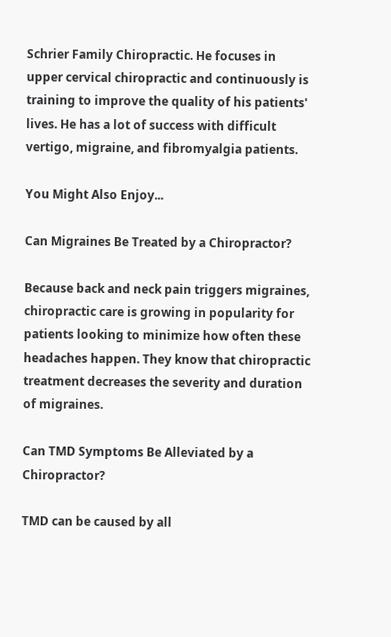Schrier Family Chiropractic. He focuses in upper cervical chiropractic and continuously is training to improve the quality of his patients' lives. He has a lot of success with difficult vertigo, migraine, and fibromyalgia patients.

You Might Also Enjoy...

Can Migraines Be Treated by a Chiropractor?

Because back and neck pain triggers migraines, chiropractic care is growing in popularity for patients looking to minimize how often these headaches happen. They know that chiropractic treatment decreases the severity and duration of migraines.

Can TMD Symptoms Be Alleviated by a Chiropractor?

TMD can be caused by all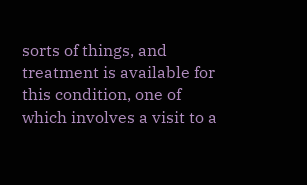sorts of things, and treatment is available for this condition, one of which involves a visit to a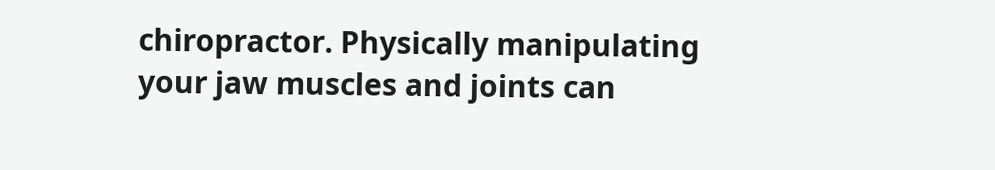chiropractor. Physically manipulating your jaw muscles and joints can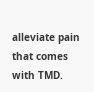alleviate pain that comes with TMD.